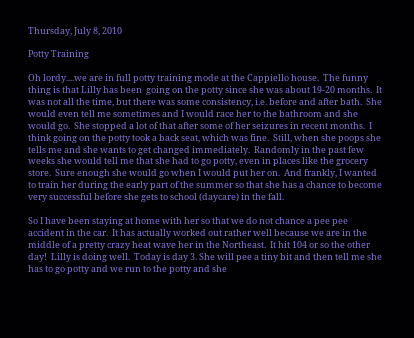Thursday, July 8, 2010

Potty Training

Oh lordy....we are in full potty training mode at the Cappiello house.  The funny thing is that Lilly has been  going on the potty since she was about 19-20 months.  It was not all the time, but there was some consistency, i.e. before and after bath.  She would even tell me sometimes and I would race her to the bathroom and she would go.  She stopped a lot of that after some of her seizures in recent months.  I think going on the potty took a back seat, which was fine.  Still, when she poops she tells me and she wants to get changed immediately.  Randomly in the past few weeks she would tell me that she had to go potty, even in places like the grocery store.  Sure enough she would go when I would put her on.  And frankly, I wanted to train her during the early part of the summer so that she has a chance to become very successful before she gets to school (daycare) in the fall.

So I have been staying at home with her so that we do not chance a pee pee accident in the car.  It has actually worked out rather well because we are in the middle of a pretty crazy heat wave her in the Northeast.  It hit 104 or so the other day!  Lilly is doing well.  Today is day 3. She will pee a tiny bit and then tell me she has to go potty and we run to the potty and she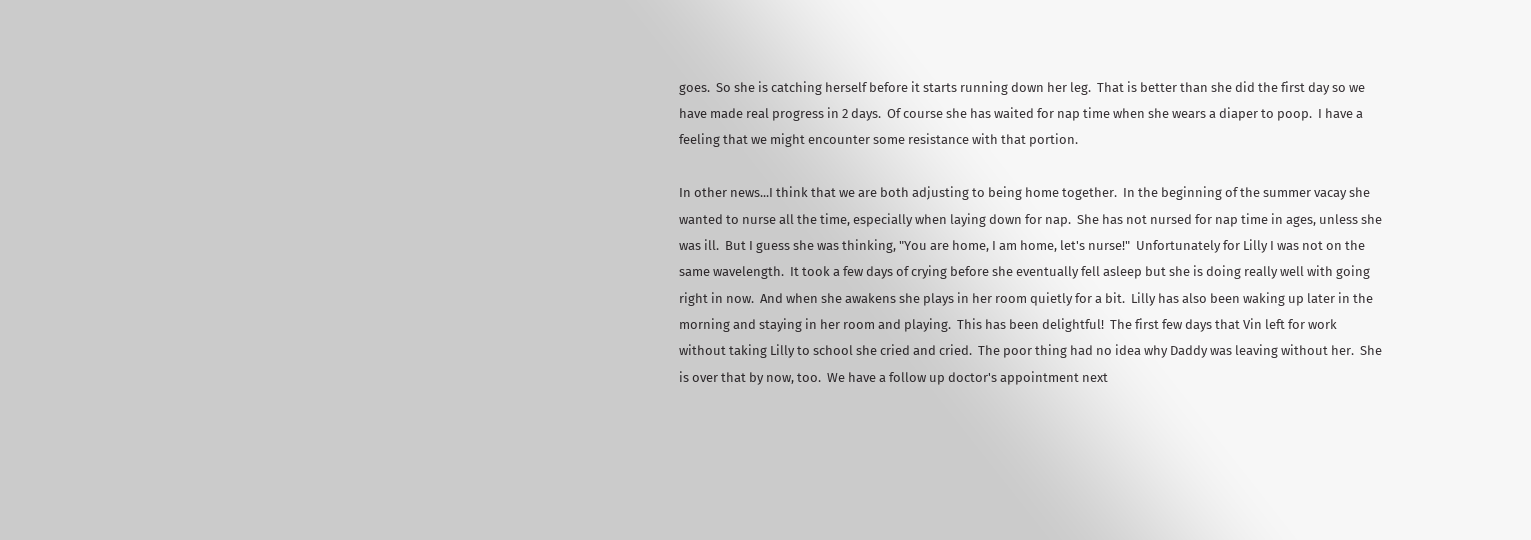goes.  So she is catching herself before it starts running down her leg.  That is better than she did the first day so we have made real progress in 2 days.  Of course she has waited for nap time when she wears a diaper to poop.  I have a feeling that we might encounter some resistance with that portion.

In other news...I think that we are both adjusting to being home together.  In the beginning of the summer vacay she wanted to nurse all the time, especially when laying down for nap.  She has not nursed for nap time in ages, unless she was ill.  But I guess she was thinking, "You are home, I am home, let's nurse!"  Unfortunately for Lilly I was not on the same wavelength.  It took a few days of crying before she eventually fell asleep but she is doing really well with going right in now.  And when she awakens she plays in her room quietly for a bit.  Lilly has also been waking up later in the morning and staying in her room and playing.  This has been delightful!  The first few days that Vin left for work without taking Lilly to school she cried and cried.  The poor thing had no idea why Daddy was leaving without her.  She is over that by now, too.  We have a follow up doctor's appointment next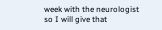week with the neurologist so I will give that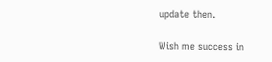update then.

Wish me success in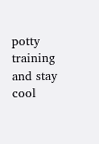potty training and stay cool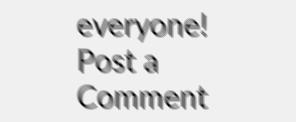everyone!
Post a Comment